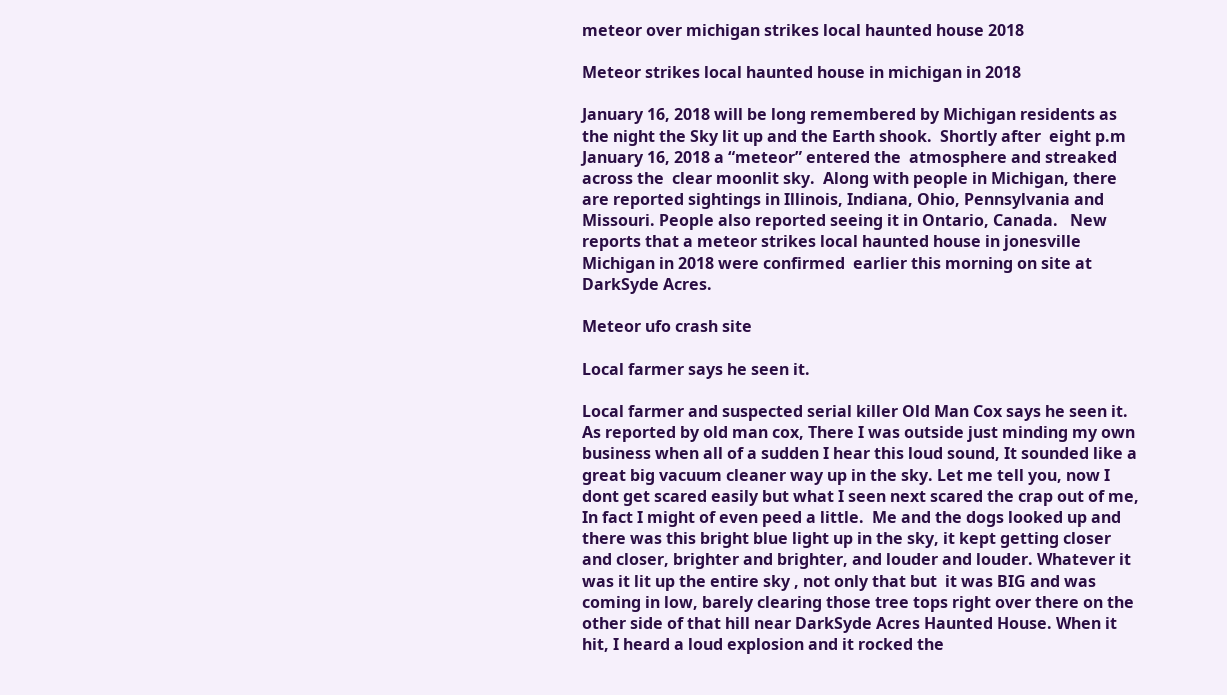meteor over michigan strikes local haunted house 2018

Meteor strikes local haunted house in michigan in 2018

January 16, 2018 will be long remembered by Michigan residents as the night the Sky lit up and the Earth shook.  Shortly after  eight p.m January 16, 2018 a “meteor” entered the  atmosphere and streaked across the  clear moonlit sky.  Along with people in Michigan, there are reported sightings in Illinois, Indiana, Ohio, Pennsylvania and Missouri. People also reported seeing it in Ontario, Canada.   New reports that a meteor strikes local haunted house in jonesville Michigan in 2018 were confirmed  earlier this morning on site at DarkSyde Acres.

Meteor ufo crash site

Local farmer says he seen it.

Local farmer and suspected serial killer Old Man Cox says he seen it. As reported by old man cox, There I was outside just minding my own business when all of a sudden I hear this loud sound, It sounded like a great big vacuum cleaner way up in the sky. Let me tell you, now I dont get scared easily but what I seen next scared the crap out of me, In fact I might of even peed a little.  Me and the dogs looked up and there was this bright blue light up in the sky, it kept getting closer and closer, brighter and brighter, and louder and louder. Whatever it was it lit up the entire sky , not only that but  it was BIG and was coming in low, barely clearing those tree tops right over there on the other side of that hill near DarkSyde Acres Haunted House. When it hit, I heard a loud explosion and it rocked the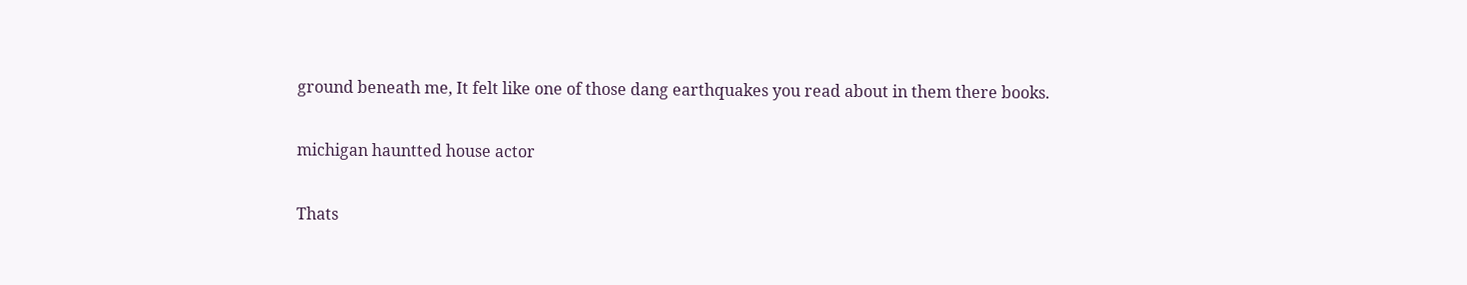ground beneath me, It felt like one of those dang earthquakes you read about in them there books.

michigan hauntted house actor

Thats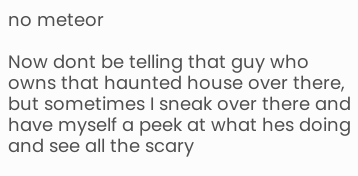no meteor

Now dont be telling that guy who owns that haunted house over there, but sometimes I sneak over there and have myself a peek at what hes doing and see all the scary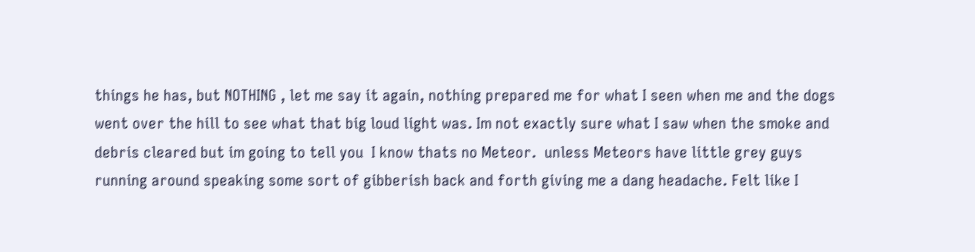things he has, but NOTHING , let me say it again, nothing prepared me for what I seen when me and the dogs went over the hill to see what that big loud light was. Im not exactly sure what I saw when the smoke and debris cleared but im going to tell you  I know thats no Meteor.  unless Meteors have little grey guys running around speaking some sort of gibberish back and forth giving me a dang headache. Felt like I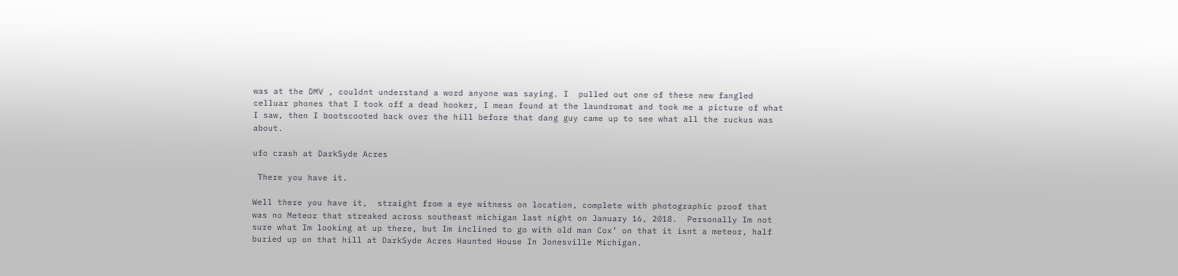was at the DMV , couldnt understand a word anyone was saying. I  pulled out one of these new fangled celluar phones that I took off a dead hooker, I mean found at the laundromat and took me a picture of what I saw, then I bootscooted back over the hill before that dang guy came up to see what all the ruckus was about.

ufo crash at DarkSyde Acres

 There you have it.

Well there you have it,  straight from a eye witness on location, complete with photographic proof that was no Meteor that streaked across southeast michigan last night on January 16, 2018.  Personally Im not sure what Im looking at up there, but Im inclined to go with old man Cox’ on that it isnt a meteor, half buried up on that hill at DarkSyde Acres Haunted House In Jonesville Michigan.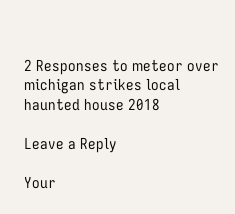2 Responses to meteor over michigan strikes local haunted house 2018

Leave a Reply

Your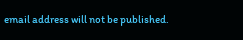email address will not be published.